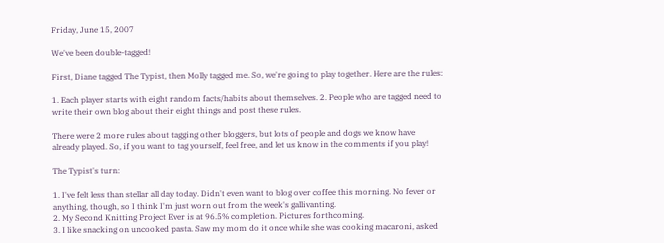Friday, June 15, 2007

We've been double-tagged!

First, Diane tagged The Typist, then Molly tagged me. So, we're going to play together. Here are the rules:

1. Each player starts with eight random facts/habits about themselves. 2. People who are tagged need to write their own blog about their eight things and post these rules.

There were 2 more rules about tagging other bloggers, but lots of people and dogs we know have already played. So, if you want to tag yourself, feel free, and let us know in the comments if you play!

The Typist's turn:

1. I've felt less than stellar all day today. Didn't even want to blog over coffee this morning. No fever or anything, though, so I think I'm just worn out from the week's gallivanting.
2. My Second Knitting Project Ever is at 96.5% completion. Pictures forthcoming.
3. I like snacking on uncooked pasta. Saw my mom do it once while she was cooking macaroni, asked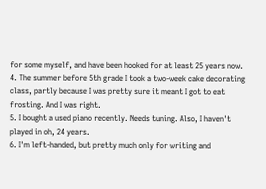for some myself, and have been hooked for at least 25 years now.
4. The summer before 5th grade I took a two-week cake decorating class, partly because I was pretty sure it meant I got to eat frosting. And I was right.
5. I bought a used piano recently. Needs tuning. Also, I haven't played in oh, 24 years.
6. I'm left-handed, but pretty much only for writing and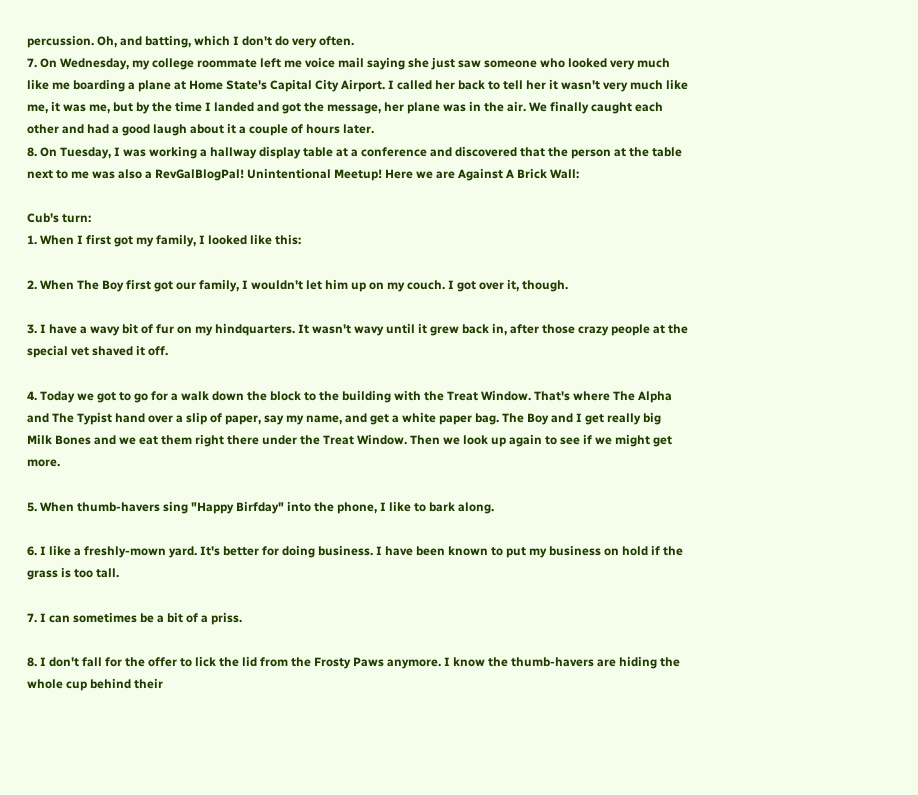percussion. Oh, and batting, which I don't do very often.
7. On Wednesday, my college roommate left me voice mail saying she just saw someone who looked very much like me boarding a plane at Home State's Capital City Airport. I called her back to tell her it wasn't very much like me, it was me, but by the time I landed and got the message, her plane was in the air. We finally caught each other and had a good laugh about it a couple of hours later.
8. On Tuesday, I was working a hallway display table at a conference and discovered that the person at the table next to me was also a RevGalBlogPal! Unintentional Meetup! Here we are Against A Brick Wall:

Cub's turn:
1. When I first got my family, I looked like this:

2. When The Boy first got our family, I wouldn't let him up on my couch. I got over it, though.

3. I have a wavy bit of fur on my hindquarters. It wasn't wavy until it grew back in, after those crazy people at the special vet shaved it off.

4. Today we got to go for a walk down the block to the building with the Treat Window. That's where The Alpha and The Typist hand over a slip of paper, say my name, and get a white paper bag. The Boy and I get really big Milk Bones and we eat them right there under the Treat Window. Then we look up again to see if we might get more.

5. When thumb-havers sing "Happy Birfday" into the phone, I like to bark along.

6. I like a freshly-mown yard. It's better for doing business. I have been known to put my business on hold if the grass is too tall.

7. I can sometimes be a bit of a priss.

8. I don't fall for the offer to lick the lid from the Frosty Paws anymore. I know the thumb-havers are hiding the whole cup behind their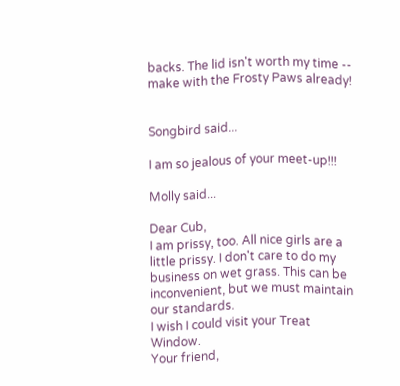backs. The lid isn't worth my time -- make with the Frosty Paws already!


Songbird said...

I am so jealous of your meet-up!!!

Molly said...

Dear Cub,
I am prissy, too. All nice girls are a little prissy. I don't care to do my business on wet grass. This can be inconvenient, but we must maintain our standards.
I wish I could visit your Treat Window.
Your friend,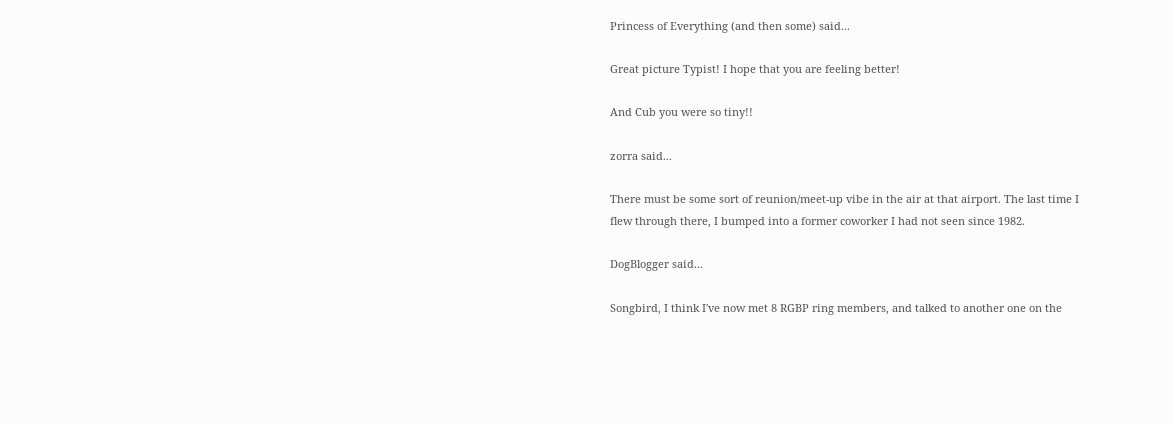Princess of Everything (and then some) said...

Great picture Typist! I hope that you are feeling better!

And Cub you were so tiny!!

zorra said...

There must be some sort of reunion/meet-up vibe in the air at that airport. The last time I flew through there, I bumped into a former coworker I had not seen since 1982.

DogBlogger said...

Songbird, I think I've now met 8 RGBP ring members, and talked to another one on the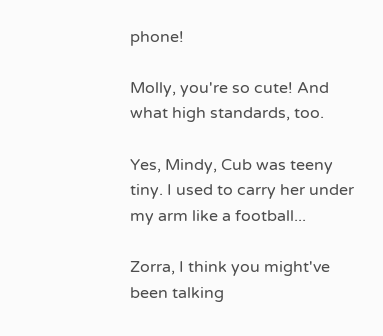phone!

Molly, you're so cute! And what high standards, too.

Yes, Mindy, Cub was teeny tiny. I used to carry her under my arm like a football...

Zorra, I think you might've been talking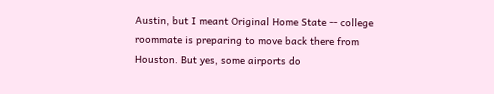Austin, but I meant Original Home State -- college roommate is preparing to move back there from Houston. But yes, some airports do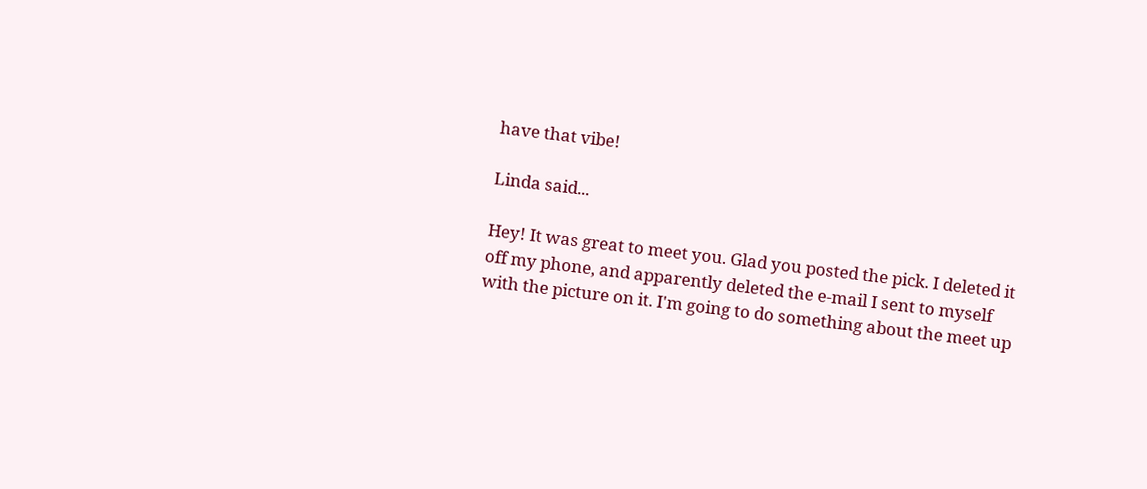have that vibe!

Linda said...

Hey! It was great to meet you. Glad you posted the pick. I deleted it off my phone, and apparently deleted the e-mail I sent to myself with the picture on it. I'm going to do something about the meet up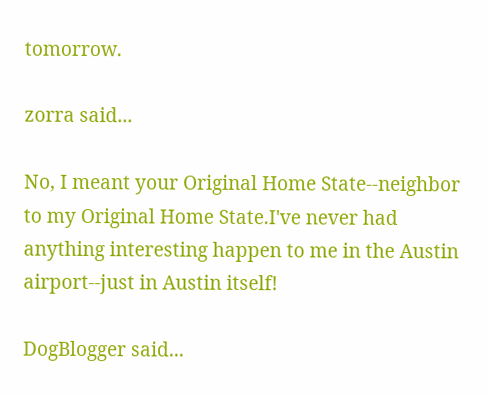tomorrow.

zorra said...

No, I meant your Original Home State--neighbor to my Original Home State.I've never had anything interesting happen to me in the Austin airport--just in Austin itself!

DogBlogger said...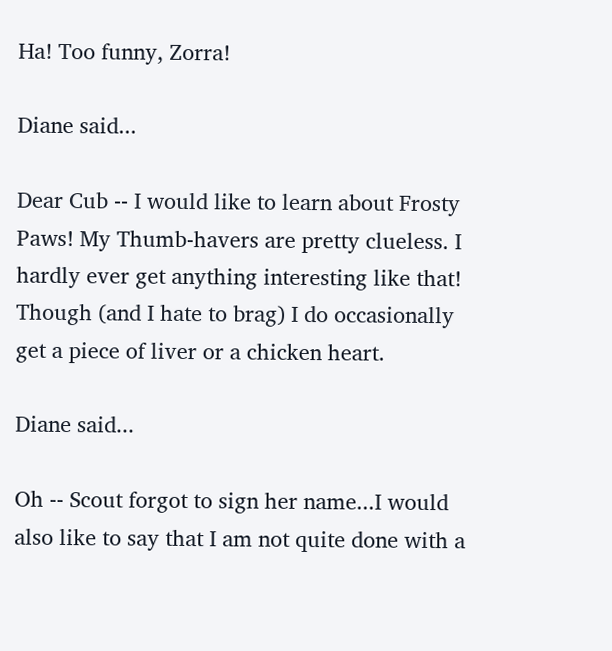Ha! Too funny, Zorra!

Diane said...

Dear Cub -- I would like to learn about Frosty Paws! My Thumb-havers are pretty clueless. I hardly ever get anything interesting like that! Though (and I hate to brag) I do occasionally get a piece of liver or a chicken heart.

Diane said...

Oh -- Scout forgot to sign her name...I would also like to say that I am not quite done with a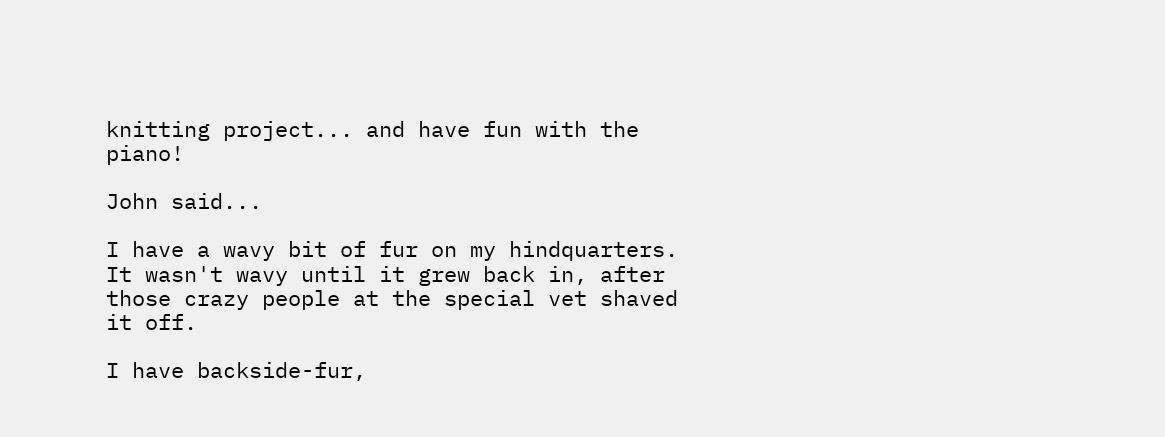knitting project... and have fun with the piano!

John said...

I have a wavy bit of fur on my hindquarters. It wasn't wavy until it grew back in, after those crazy people at the special vet shaved it off.

I have backside-fur,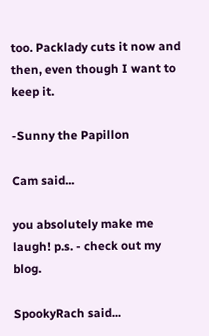too. Packlady cuts it now and then, even though I want to keep it.

-Sunny the Papillon

Cam said...

you absolutely make me laugh! p.s. - check out my blog.

SpookyRach said...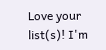Love your list(s)! I'm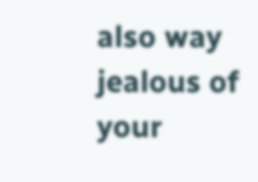also way jealous of your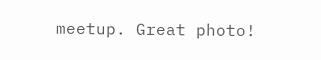meetup. Great photo!